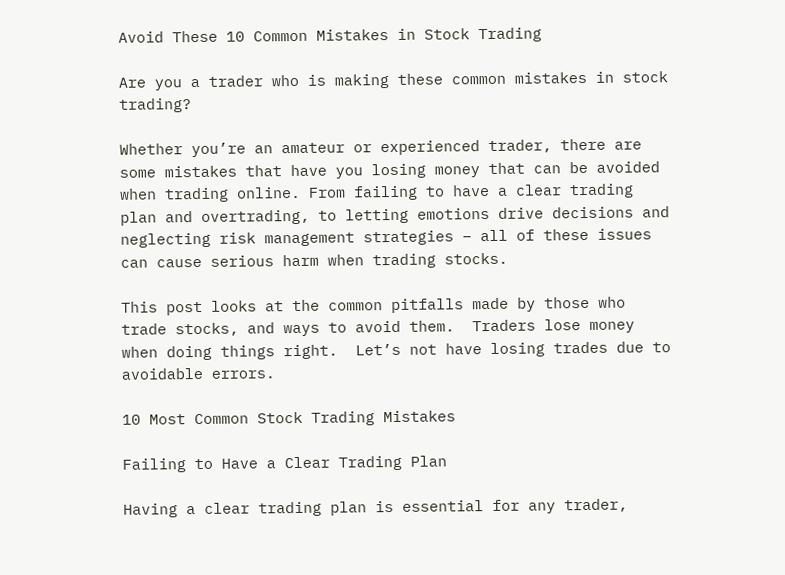Avoid These 10 Common Mistakes in Stock Trading

Are you a trader who is making these common mistakes in stock trading?

Whether you’re an amateur or experienced trader, there are some mistakes that have you losing money that can be avoided when trading online. From failing to have a clear trading plan and overtrading, to letting emotions drive decisions and neglecting risk management strategies – all of these issues can cause serious harm when trading stocks.

This post looks at the common pitfalls made by those who trade stocks, and ways to avoid them.  Traders lose money when doing things right.  Let’s not have losing trades due to avoidable errors.

10 Most Common Stock Trading Mistakes

Failing to Have a Clear Trading Plan

Having a clear trading plan is essential for any trader,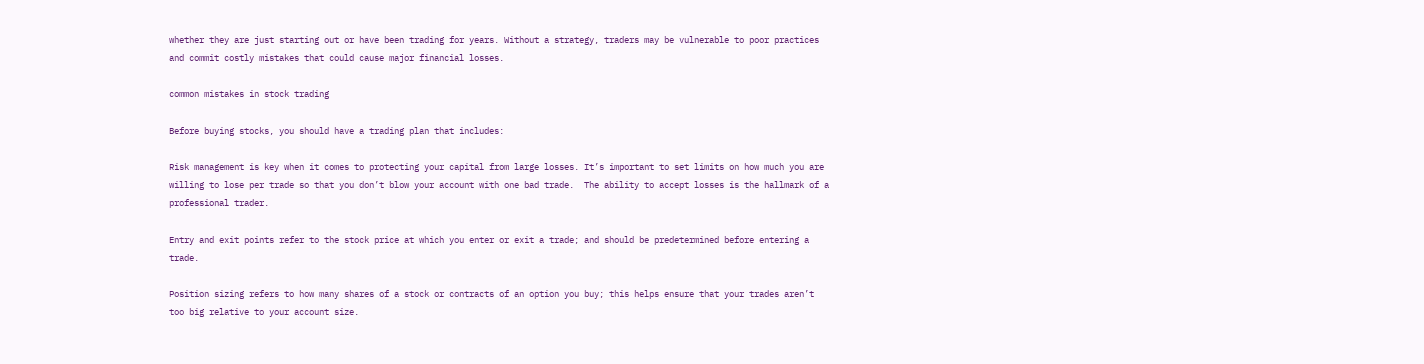whether they are just starting out or have been trading for years. Without a strategy, traders may be vulnerable to poor practices and commit costly mistakes that could cause major financial losses.

common mistakes in stock trading

Before buying stocks, you should have a trading plan that includes:

Risk management is key when it comes to protecting your capital from large losses. It’s important to set limits on how much you are willing to lose per trade so that you don’t blow your account with one bad trade.  The ability to accept losses is the hallmark of a professional trader.

Entry and exit points refer to the stock price at which you enter or exit a trade; and should be predetermined before entering a trade.

Position sizing refers to how many shares of a stock or contracts of an option you buy; this helps ensure that your trades aren’t too big relative to your account size.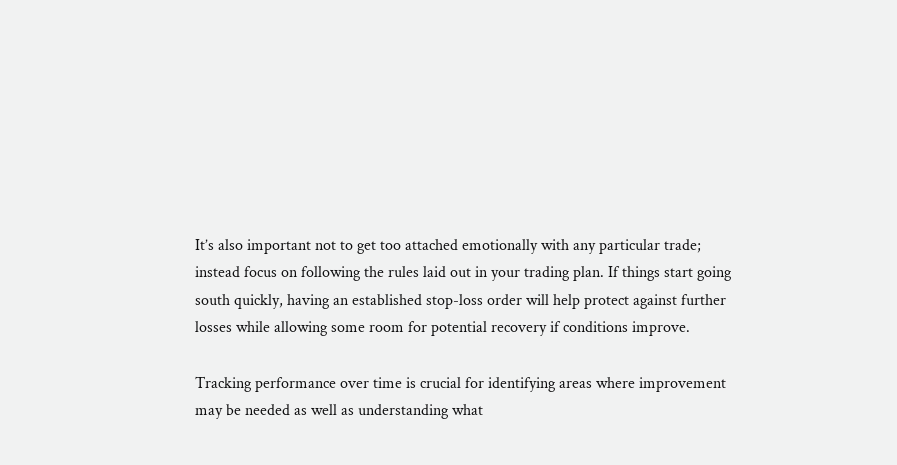It’s also important not to get too attached emotionally with any particular trade; instead focus on following the rules laid out in your trading plan. If things start going south quickly, having an established stop-loss order will help protect against further losses while allowing some room for potential recovery if conditions improve.

Tracking performance over time is crucial for identifying areas where improvement may be needed as well as understanding what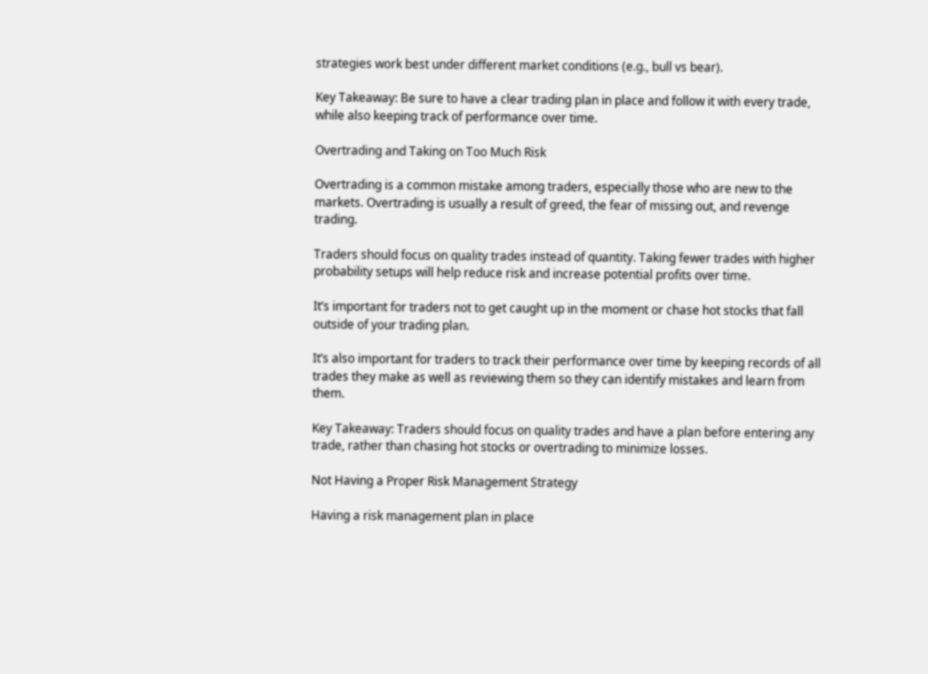strategies work best under different market conditions (e.g., bull vs bear).

Key Takeaway: Be sure to have a clear trading plan in place and follow it with every trade, while also keeping track of performance over time.

Overtrading and Taking on Too Much Risk

Overtrading is a common mistake among traders, especially those who are new to the markets. Overtrading is usually a result of greed, the fear of missing out, and revenge trading.

Traders should focus on quality trades instead of quantity. Taking fewer trades with higher probability setups will help reduce risk and increase potential profits over time.

It’s important for traders not to get caught up in the moment or chase hot stocks that fall outside of your trading plan.

It’s also important for traders to track their performance over time by keeping records of all trades they make as well as reviewing them so they can identify mistakes and learn from them.

Key Takeaway: Traders should focus on quality trades and have a plan before entering any trade, rather than chasing hot stocks or overtrading to minimize losses.

Not Having a Proper Risk Management Strategy

Having a risk management plan in place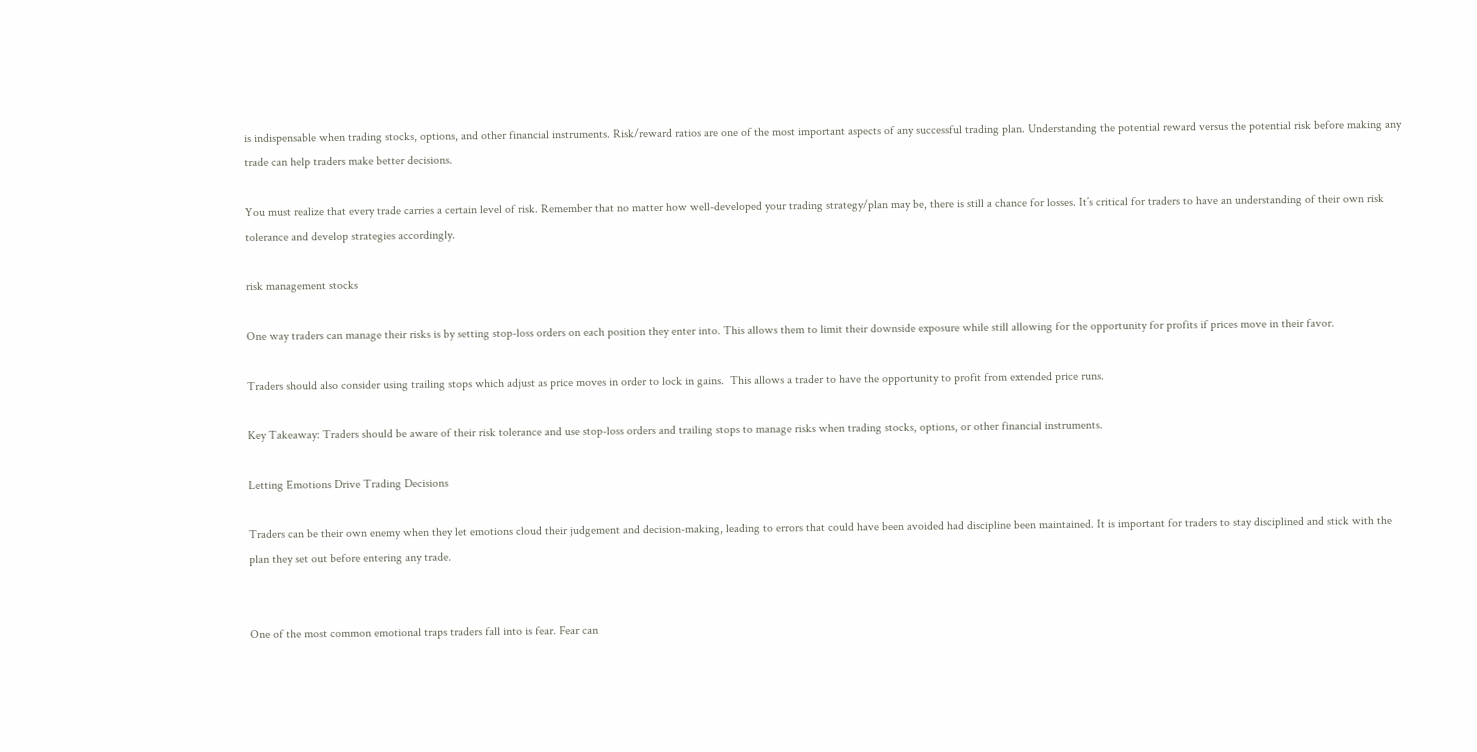is indispensable when trading stocks, options, and other financial instruments. Risk/reward ratios are one of the most important aspects of any successful trading plan. Understanding the potential reward versus the potential risk before making any trade can help traders make better decisions.

You must realize that every trade carries a certain level of risk. Remember that no matter how well-developed your trading strategy/plan may be, there is still a chance for losses. It’s critical for traders to have an understanding of their own risk tolerance and develop strategies accordingly.

risk management stocks

One way traders can manage their risks is by setting stop-loss orders on each position they enter into. This allows them to limit their downside exposure while still allowing for the opportunity for profits if prices move in their favor.

Traders should also consider using trailing stops which adjust as price moves in order to lock in gains.  This allows a trader to have the opportunity to profit from extended price runs.

Key Takeaway: Traders should be aware of their risk tolerance and use stop-loss orders and trailing stops to manage risks when trading stocks, options, or other financial instruments.

Letting Emotions Drive Trading Decisions

Traders can be their own enemy when they let emotions cloud their judgement and decision-making, leading to errors that could have been avoided had discipline been maintained. It is important for traders to stay disciplined and stick with the plan they set out before entering any trade.


One of the most common emotional traps traders fall into is fear. Fear can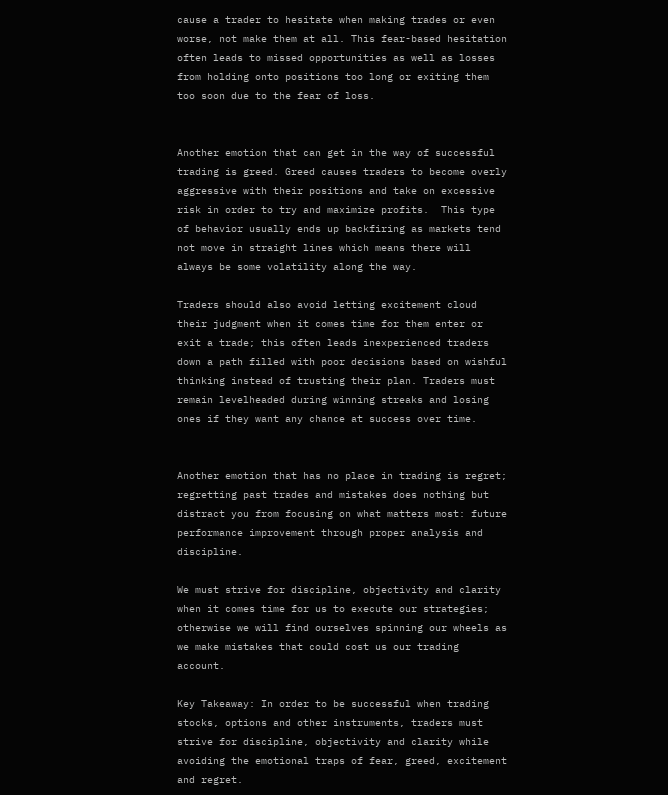cause a trader to hesitate when making trades or even worse, not make them at all. This fear-based hesitation often leads to missed opportunities as well as losses from holding onto positions too long or exiting them too soon due to the fear of loss.


Another emotion that can get in the way of successful trading is greed. Greed causes traders to become overly aggressive with their positions and take on excessive risk in order to try and maximize profits.  This type of behavior usually ends up backfiring as markets tend not move in straight lines which means there will always be some volatility along the way.

Traders should also avoid letting excitement cloud their judgment when it comes time for them enter or exit a trade; this often leads inexperienced traders down a path filled with poor decisions based on wishful thinking instead of trusting their plan. Traders must remain levelheaded during winning streaks and losing ones if they want any chance at success over time.


Another emotion that has no place in trading is regret; regretting past trades and mistakes does nothing but distract you from focusing on what matters most: future performance improvement through proper analysis and discipline.

We must strive for discipline, objectivity and clarity when it comes time for us to execute our strategies; otherwise we will find ourselves spinning our wheels as we make mistakes that could cost us our trading account.

Key Takeaway: In order to be successful when trading stocks, options and other instruments, traders must strive for discipline, objectivity and clarity while avoiding the emotional traps of fear, greed, excitement and regret.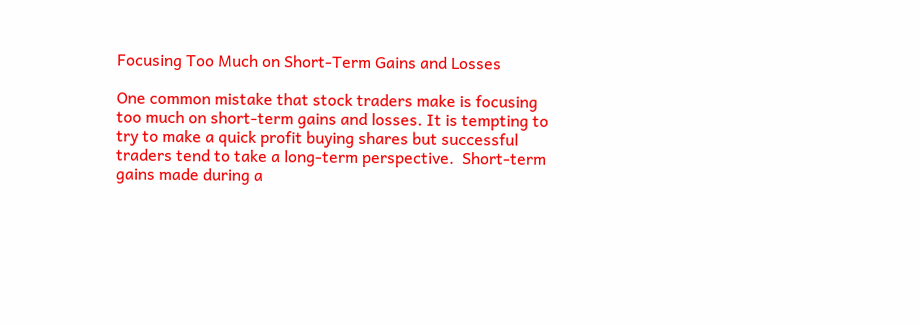Focusing Too Much on Short-Term Gains and Losses

One common mistake that stock traders make is focusing too much on short-term gains and losses. It is tempting to try to make a quick profit buying shares but successful traders tend to take a long-term perspective.  Short-term gains made during a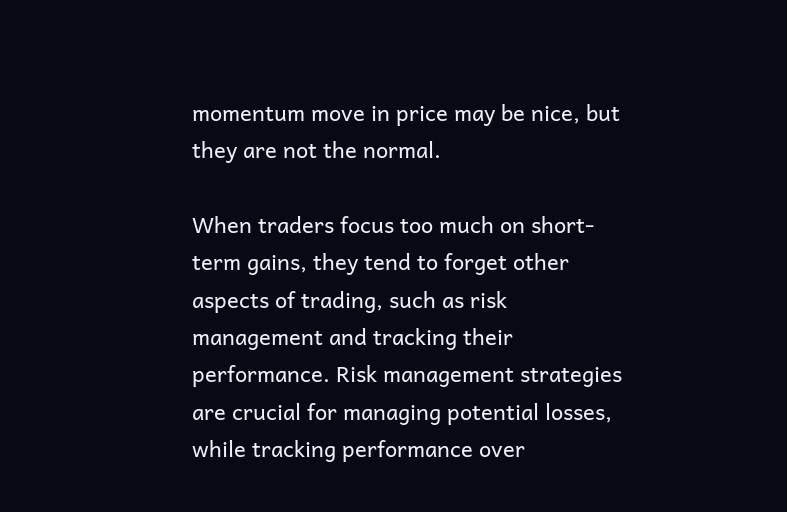momentum move in price may be nice, but they are not the normal.

When traders focus too much on short-term gains, they tend to forget other aspects of trading, such as risk management and tracking their performance. Risk management strategies are crucial for managing potential losses, while tracking performance over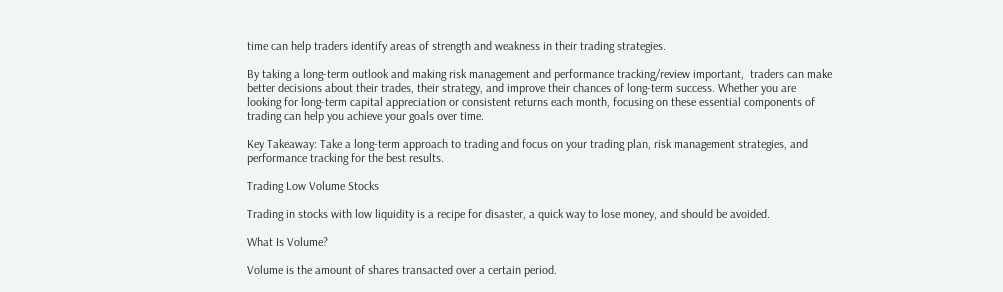time can help traders identify areas of strength and weakness in their trading strategies.

By taking a long-term outlook and making risk management and performance tracking/review important,  traders can make better decisions about their trades, their strategy, and improve their chances of long-term success. Whether you are looking for long-term capital appreciation or consistent returns each month, focusing on these essential components of trading can help you achieve your goals over time.

Key Takeaway: Take a long-term approach to trading and focus on your trading plan, risk management strategies, and performance tracking for the best results.

Trading Low Volume Stocks

Trading in stocks with low liquidity is a recipe for disaster, a quick way to lose money, and should be avoided.

What Is Volume?

Volume is the amount of shares transacted over a certain period.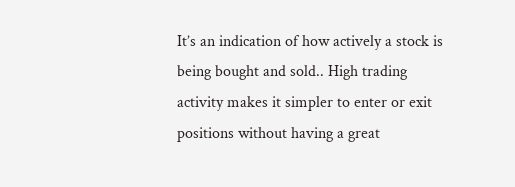It’s an indication of how actively a stock is being bought and sold.. High trading activity makes it simpler to enter or exit positions without having a great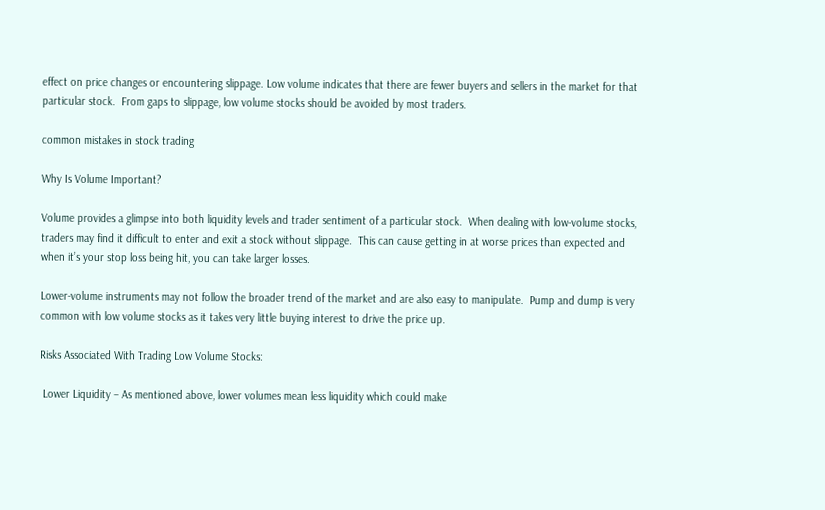effect on price changes or encountering slippage. Low volume indicates that there are fewer buyers and sellers in the market for that particular stock.  From gaps to slippage, low volume stocks should be avoided by most traders.

common mistakes in stock trading

Why Is Volume Important?

Volume provides a glimpse into both liquidity levels and trader sentiment of a particular stock.  When dealing with low-volume stocks, traders may find it difficult to enter and exit a stock without slippage.  This can cause getting in at worse prices than expected and when it’s your stop loss being hit, you can take larger losses.

Lower-volume instruments may not follow the broader trend of the market and are also easy to manipulate.  Pump and dump is very common with low volume stocks as it takes very little buying interest to drive the price up.

Risks Associated With Trading Low Volume Stocks:

 Lower Liquidity – As mentioned above, lower volumes mean less liquidity which could make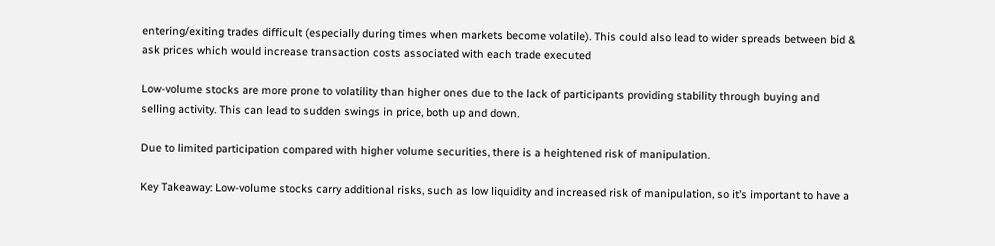entering/exiting trades difficult (especially during times when markets become volatile). This could also lead to wider spreads between bid & ask prices which would increase transaction costs associated with each trade executed

Low-volume stocks are more prone to volatility than higher ones due to the lack of participants providing stability through buying and selling activity. This can lead to sudden swings in price, both up and down.

Due to limited participation compared with higher volume securities, there is a heightened risk of manipulation.

Key Takeaway: Low-volume stocks carry additional risks, such as low liquidity and increased risk of manipulation, so it’s important to have a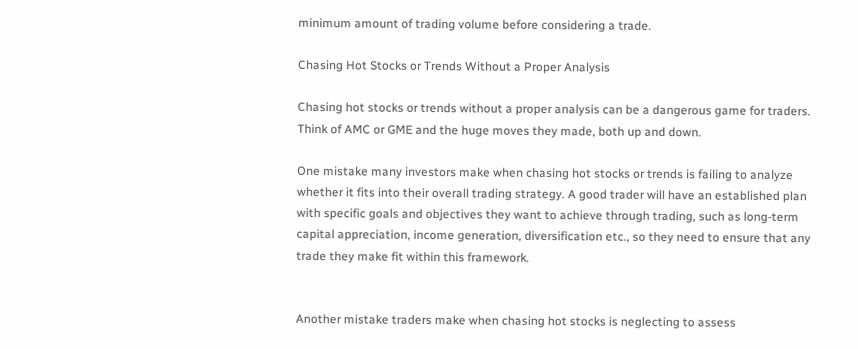minimum amount of trading volume before considering a trade.

Chasing Hot Stocks or Trends Without a Proper Analysis

Chasing hot stocks or trends without a proper analysis can be a dangerous game for traders.  Think of AMC or GME and the huge moves they made, both up and down.

One mistake many investors make when chasing hot stocks or trends is failing to analyze whether it fits into their overall trading strategy. A good trader will have an established plan with specific goals and objectives they want to achieve through trading, such as long-term capital appreciation, income generation, diversification etc., so they need to ensure that any trade they make fit within this framework.


Another mistake traders make when chasing hot stocks is neglecting to assess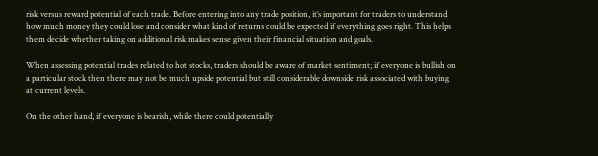risk versus reward potential of each trade. Before entering into any trade position, it’s important for traders to understand how much money they could lose and consider what kind of returns could be expected if everything goes right. This helps them decide whether taking on additional risk makes sense given their financial situation and goals.

When assessing potential trades related to hot stocks, traders should be aware of market sentiment; if everyone is bullish on a particular stock then there may not be much upside potential but still considerable downside risk associated with buying at current levels.

On the other hand, if everyone is bearish, while there could potentially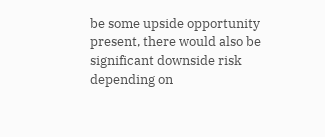be some upside opportunity present, there would also be significant downside risk depending on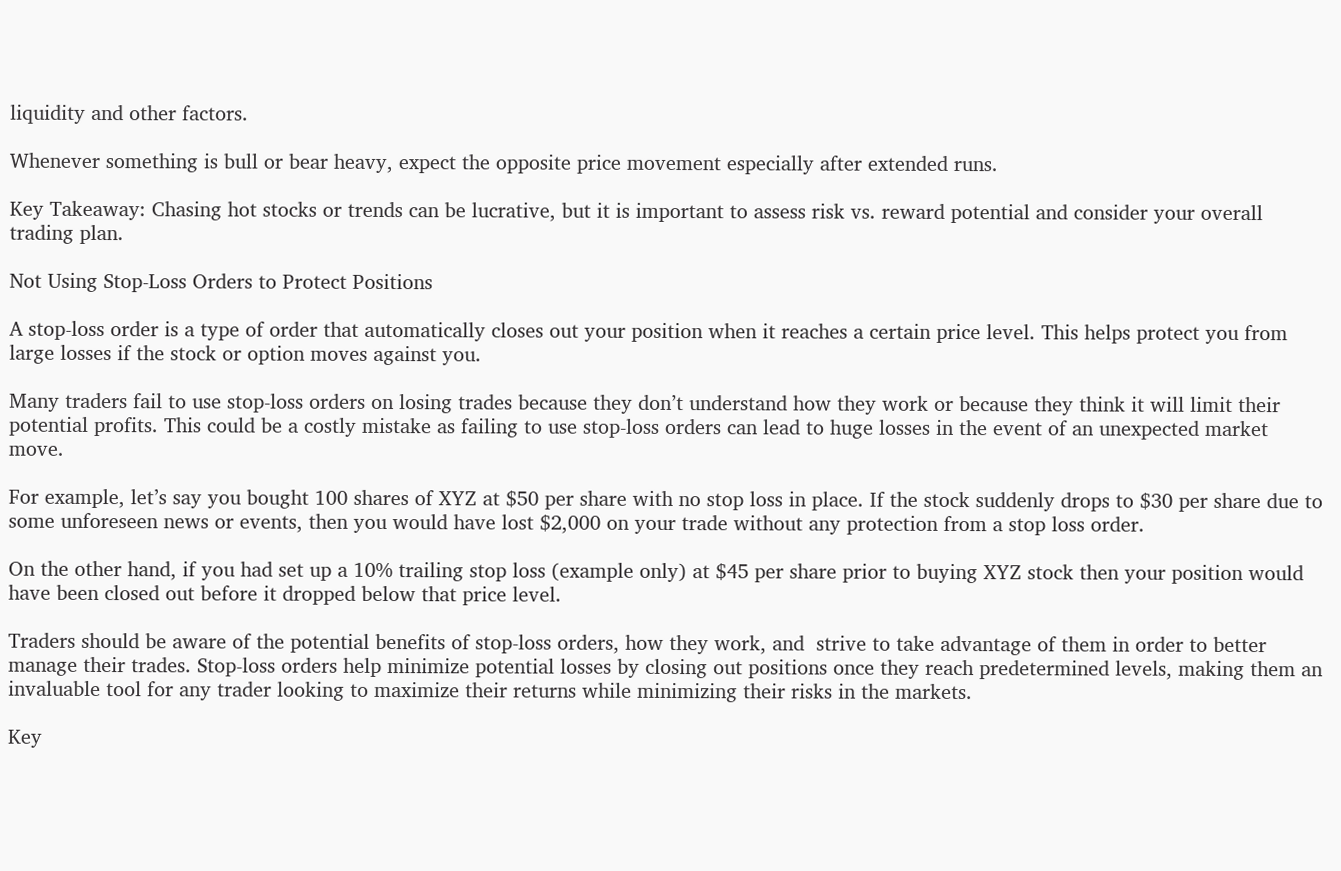liquidity and other factors.

Whenever something is bull or bear heavy, expect the opposite price movement especially after extended runs.

Key Takeaway: Chasing hot stocks or trends can be lucrative, but it is important to assess risk vs. reward potential and consider your overall trading plan.

Not Using Stop-Loss Orders to Protect Positions

A stop-loss order is a type of order that automatically closes out your position when it reaches a certain price level. This helps protect you from large losses if the stock or option moves against you.

Many traders fail to use stop-loss orders on losing trades because they don’t understand how they work or because they think it will limit their potential profits. This could be a costly mistake as failing to use stop-loss orders can lead to huge losses in the event of an unexpected market move.

For example, let’s say you bought 100 shares of XYZ at $50 per share with no stop loss in place. If the stock suddenly drops to $30 per share due to some unforeseen news or events, then you would have lost $2,000 on your trade without any protection from a stop loss order.

On the other hand, if you had set up a 10% trailing stop loss (example only) at $45 per share prior to buying XYZ stock then your position would have been closed out before it dropped below that price level.

Traders should be aware of the potential benefits of stop-loss orders, how they work, and  strive to take advantage of them in order to better manage their trades. Stop-loss orders help minimize potential losses by closing out positions once they reach predetermined levels, making them an invaluable tool for any trader looking to maximize their returns while minimizing their risks in the markets.

Key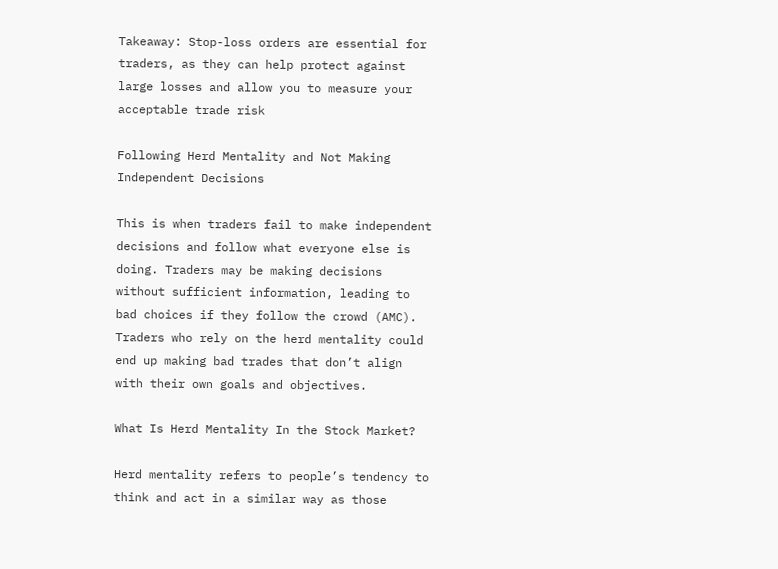Takeaway: Stop-loss orders are essential for traders, as they can help protect against large losses and allow you to measure your acceptable trade risk

Following Herd Mentality and Not Making Independent Decisions

This is when traders fail to make independent decisions and follow what everyone else is doing. Traders may be making decisions without sufficient information, leading to bad choices if they follow the crowd (AMC). Traders who rely on the herd mentality could end up making bad trades that don’t align with their own goals and objectives.

What Is Herd Mentality In the Stock Market?

Herd mentality refers to people’s tendency to think and act in a similar way as those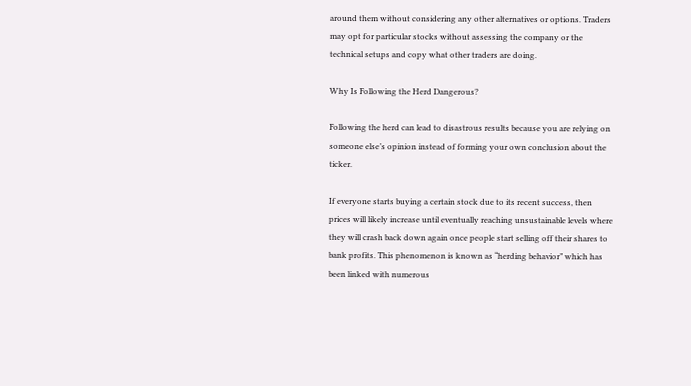around them without considering any other alternatives or options. Traders may opt for particular stocks without assessing the company or the technical setups and copy what other traders are doing.

Why Is Following the Herd Dangerous?

Following the herd can lead to disastrous results because you are relying on someone else’s opinion instead of forming your own conclusion about the ticker.

If everyone starts buying a certain stock due to its recent success, then prices will likely increase until eventually reaching unsustainable levels where they will crash back down again once people start selling off their shares to bank profits. This phenomenon is known as “herding behavior” which has been linked with numerous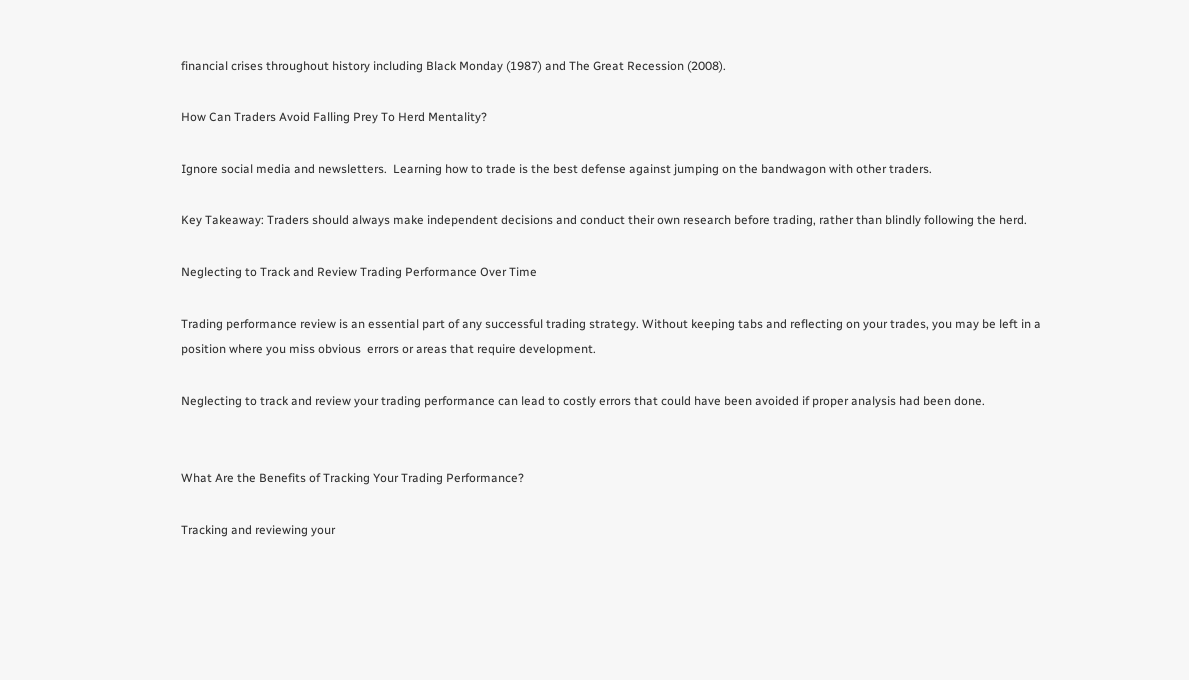financial crises throughout history including Black Monday (1987) and The Great Recession (2008).

How Can Traders Avoid Falling Prey To Herd Mentality?

Ignore social media and newsletters.  Learning how to trade is the best defense against jumping on the bandwagon with other traders.

Key Takeaway: Traders should always make independent decisions and conduct their own research before trading, rather than blindly following the herd.

Neglecting to Track and Review Trading Performance Over Time

Trading performance review is an essential part of any successful trading strategy. Without keeping tabs and reflecting on your trades, you may be left in a position where you miss obvious  errors or areas that require development.

Neglecting to track and review your trading performance can lead to costly errors that could have been avoided if proper analysis had been done.


What Are the Benefits of Tracking Your Trading Performance?

Tracking and reviewing your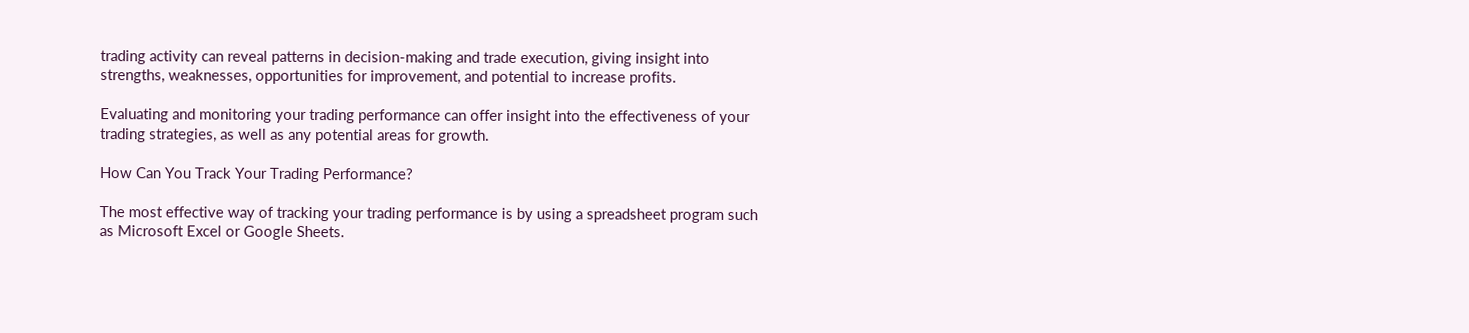trading activity can reveal patterns in decision-making and trade execution, giving insight into strengths, weaknesses, opportunities for improvement, and potential to increase profits.

Evaluating and monitoring your trading performance can offer insight into the effectiveness of your trading strategies, as well as any potential areas for growth.

How Can You Track Your Trading Performance?

The most effective way of tracking your trading performance is by using a spreadsheet program such as Microsoft Excel or Google Sheets.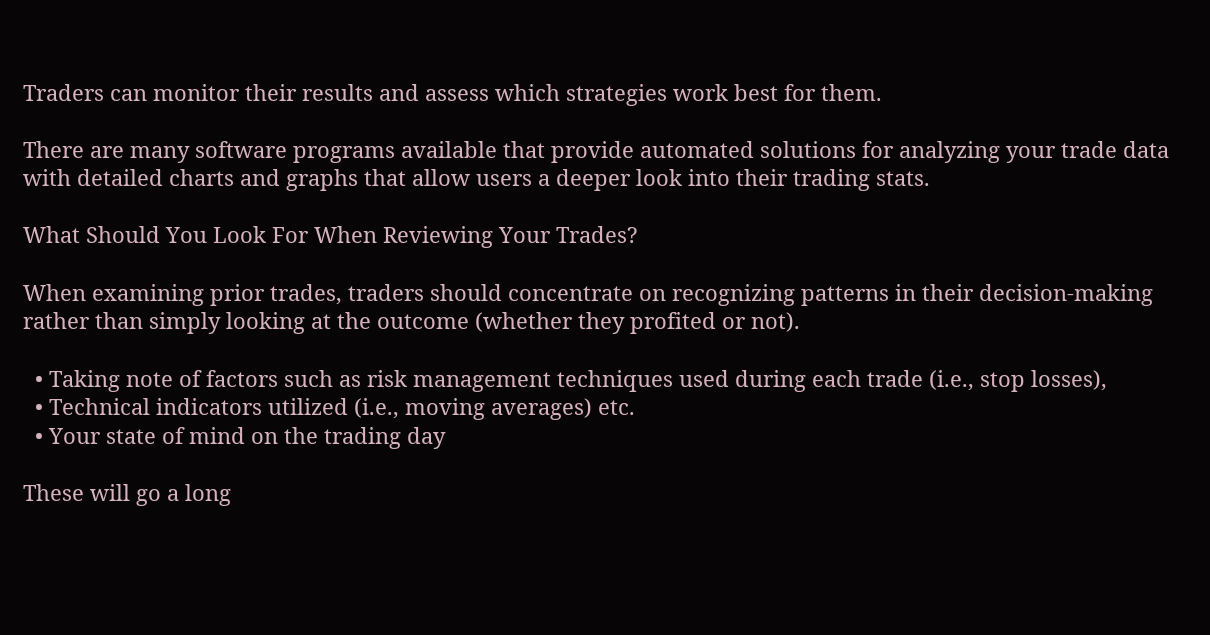Traders can monitor their results and assess which strategies work best for them.

There are many software programs available that provide automated solutions for analyzing your trade data with detailed charts and graphs that allow users a deeper look into their trading stats.

What Should You Look For When Reviewing Your Trades?

When examining prior trades, traders should concentrate on recognizing patterns in their decision-making rather than simply looking at the outcome (whether they profited or not).

  • Taking note of factors such as risk management techniques used during each trade (i.e., stop losses),
  • Technical indicators utilized (i.e., moving averages) etc.
  • Your state of mind on the trading day

These will go a long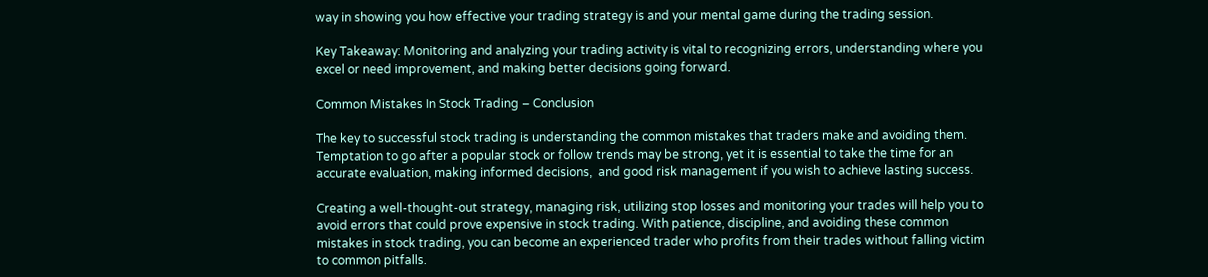way in showing you how effective your trading strategy is and your mental game during the trading session.

Key Takeaway: Monitoring and analyzing your trading activity is vital to recognizing errors, understanding where you excel or need improvement, and making better decisions going forward.

Common Mistakes In Stock Trading – Conclusion

The key to successful stock trading is understanding the common mistakes that traders make and avoiding them. Temptation to go after a popular stock or follow trends may be strong, yet it is essential to take the time for an accurate evaluation, making informed decisions,  and good risk management if you wish to achieve lasting success.

Creating a well-thought-out strategy, managing risk, utilizing stop losses and monitoring your trades will help you to avoid errors that could prove expensive in stock trading. With patience, discipline, and avoiding these common mistakes in stock trading, you can become an experienced trader who profits from their trades without falling victim to common pitfalls.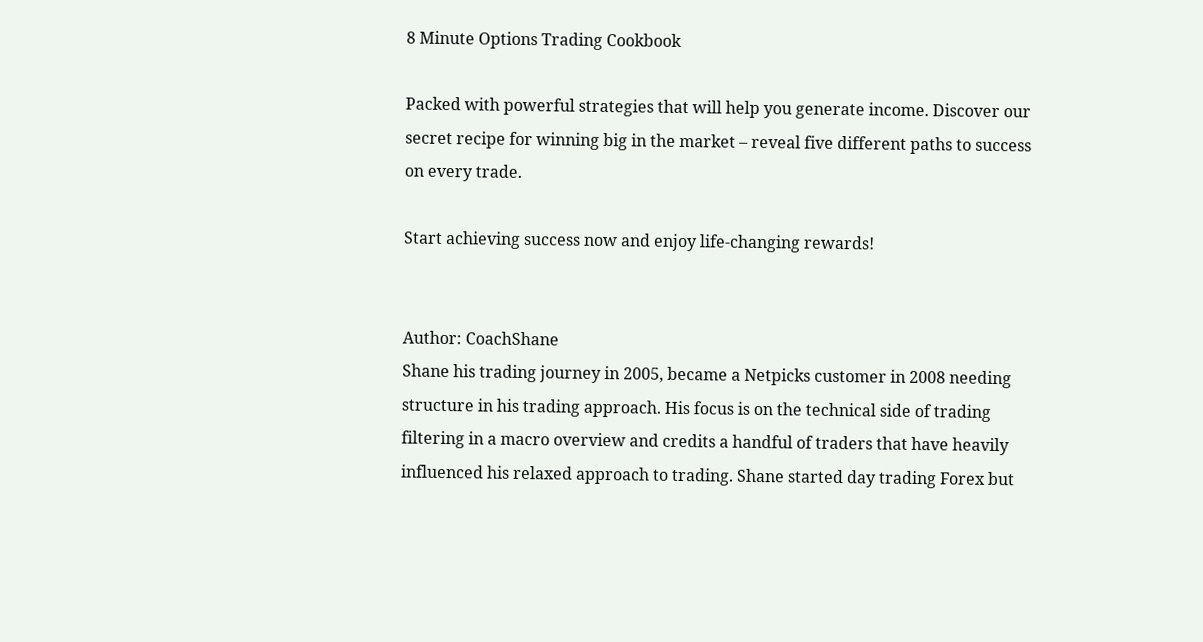8 Minute Options Trading Cookbook

Packed with powerful strategies that will help you generate income. Discover our secret recipe for winning big in the market – reveal five different paths to success on every trade.

Start achieving success now and enjoy life-changing rewards!


Author: CoachShane
Shane his trading journey in 2005, became a Netpicks customer in 2008 needing structure in his trading approach. His focus is on the technical side of trading filtering in a macro overview and credits a handful of traders that have heavily influenced his relaxed approach to trading. Shane started day trading Forex but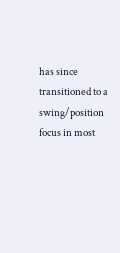has since transitioned to a swing/position focus in most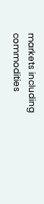markets including commodities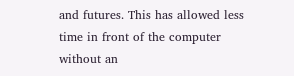and futures. This has allowed less time in front of the computer without an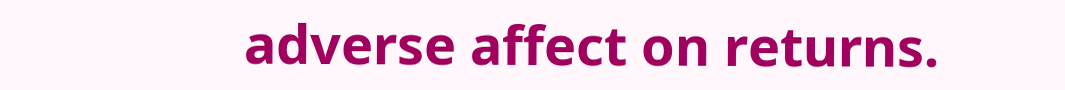adverse affect on returns.